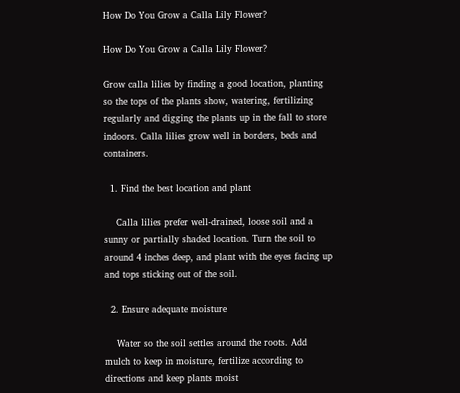How Do You Grow a Calla Lily Flower?

How Do You Grow a Calla Lily Flower?

Grow calla lilies by finding a good location, planting so the tops of the plants show, watering, fertilizing regularly and digging the plants up in the fall to store indoors. Calla lilies grow well in borders, beds and containers.

  1. Find the best location and plant

    Calla lilies prefer well-drained, loose soil and a sunny or partially shaded location. Turn the soil to around 4 inches deep, and plant with the eyes facing up and tops sticking out of the soil.

  2. Ensure adequate moisture

    Water so the soil settles around the roots. Add mulch to keep in moisture, fertilize according to directions and keep plants moist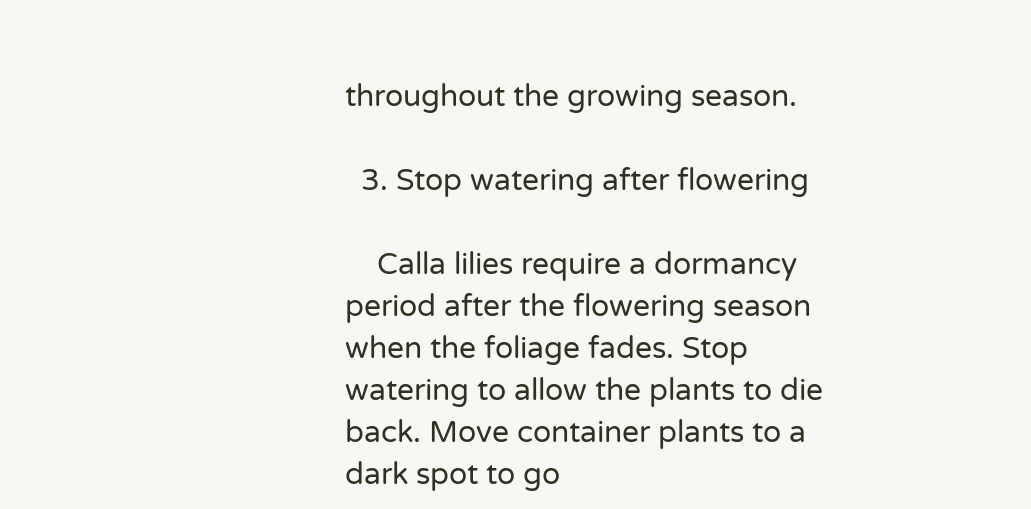throughout the growing season.

  3. Stop watering after flowering

    Calla lilies require a dormancy period after the flowering season when the foliage fades. Stop watering to allow the plants to die back. Move container plants to a dark spot to go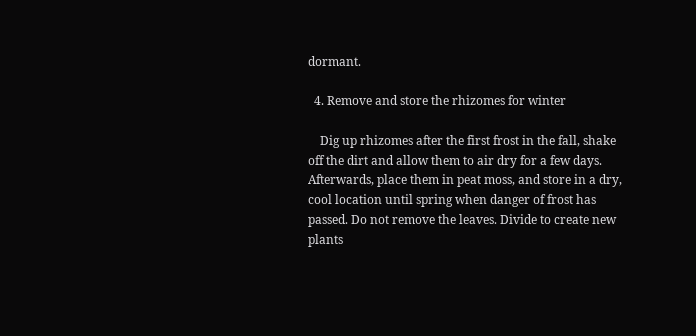dormant.

  4. Remove and store the rhizomes for winter

    Dig up rhizomes after the first frost in the fall, shake off the dirt and allow them to air dry for a few days. Afterwards, place them in peat moss, and store in a dry, cool location until spring when danger of frost has passed. Do not remove the leaves. Divide to create new plants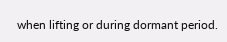when lifting or during dormant period.